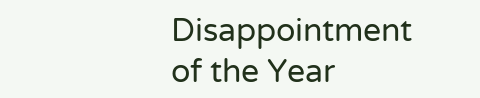Disappointment of the Year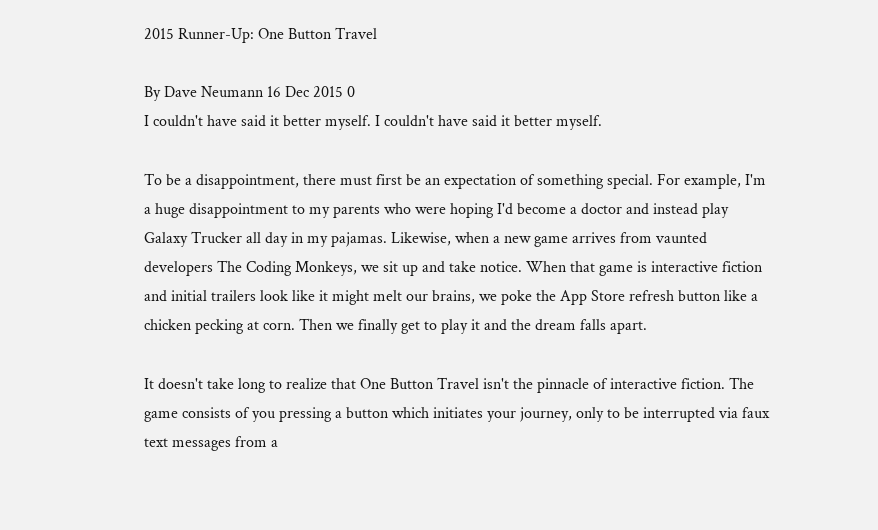2015 Runner-Up: One Button Travel

By Dave Neumann 16 Dec 2015 0
I couldn't have said it better myself. I couldn't have said it better myself.

To be a disappointment, there must first be an expectation of something special. For example, I'm a huge disappointment to my parents who were hoping I'd become a doctor and instead play Galaxy Trucker all day in my pajamas. Likewise, when a new game arrives from vaunted developers The Coding Monkeys, we sit up and take notice. When that game is interactive fiction and initial trailers look like it might melt our brains, we poke the App Store refresh button like a chicken pecking at corn. Then we finally get to play it and the dream falls apart.

It doesn't take long to realize that One Button Travel isn't the pinnacle of interactive fiction. The game consists of you pressing a button which initiates your journey, only to be interrupted via faux text messages from a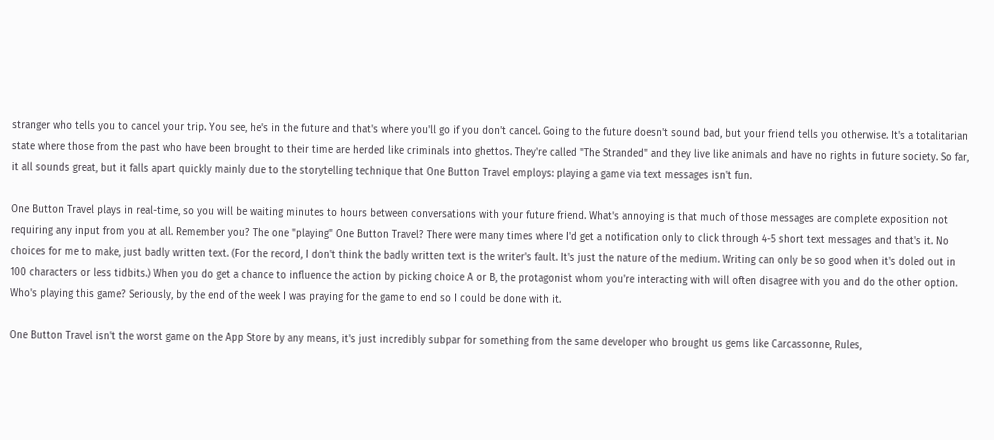stranger who tells you to cancel your trip. You see, he's in the future and that's where you'll go if you don't cancel. Going to the future doesn't sound bad, but your friend tells you otherwise. It's a totalitarian state where those from the past who have been brought to their time are herded like criminals into ghettos. They're called "The Stranded" and they live like animals and have no rights in future society. So far, it all sounds great, but it falls apart quickly mainly due to the storytelling technique that One Button Travel employs: playing a game via text messages isn't fun.

One Button Travel plays in real-time, so you will be waiting minutes to hours between conversations with your future friend. What's annoying is that much of those messages are complete exposition not requiring any input from you at all. Remember you? The one "playing" One Button Travel? There were many times where I'd get a notification only to click through 4-5 short text messages and that's it. No choices for me to make, just badly written text. (For the record, I don't think the badly written text is the writer's fault. It's just the nature of the medium. Writing can only be so good when it's doled out in 100 characters or less tidbits.) When you do get a chance to influence the action by picking choice A or B, the protagonist whom you're interacting with will often disagree with you and do the other option. Who's playing this game? Seriously, by the end of the week I was praying for the game to end so I could be done with it.

One Button Travel isn't the worst game on the App Store by any means, it's just incredibly subpar for something from the same developer who brought us gems like Carcassonne, Rules,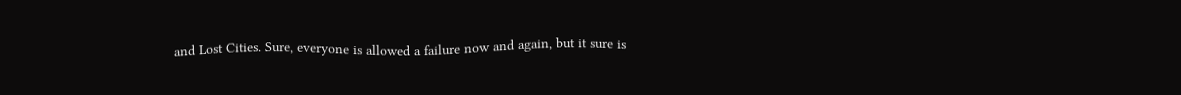and Lost Cities. Sure, everyone is allowed a failure now and again, but it sure is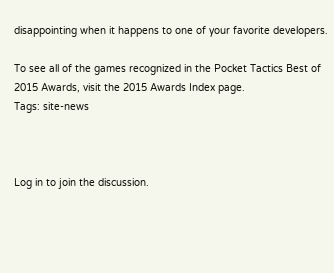disappointing when it happens to one of your favorite developers.

To see all of the games recognized in the Pocket Tactics Best of 2015 Awards, visit the 2015 Awards Index page.
Tags: site-news



Log in to join the discussion.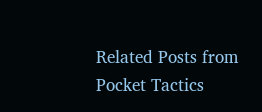Related Posts from Pocket Tactics